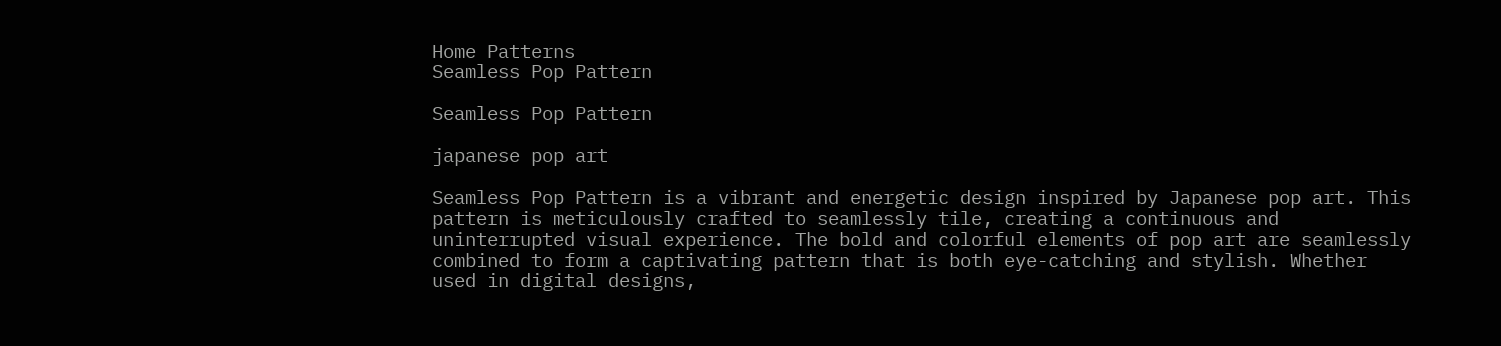Home Patterns
Seamless Pop Pattern

Seamless Pop Pattern

japanese pop art

Seamless Pop Pattern is a vibrant and energetic design inspired by Japanese pop art. This pattern is meticulously crafted to seamlessly tile, creating a continuous and uninterrupted visual experience. The bold and colorful elements of pop art are seamlessly combined to form a captivating pattern that is both eye-catching and stylish. Whether used in digital designs,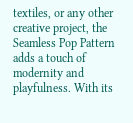textiles, or any other creative project, the Seamless Pop Pattern adds a touch of modernity and playfulness. With its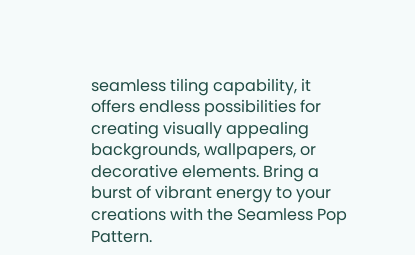seamless tiling capability, it offers endless possibilities for creating visually appealing backgrounds, wallpapers, or decorative elements. Bring a burst of vibrant energy to your creations with the Seamless Pop Pattern.